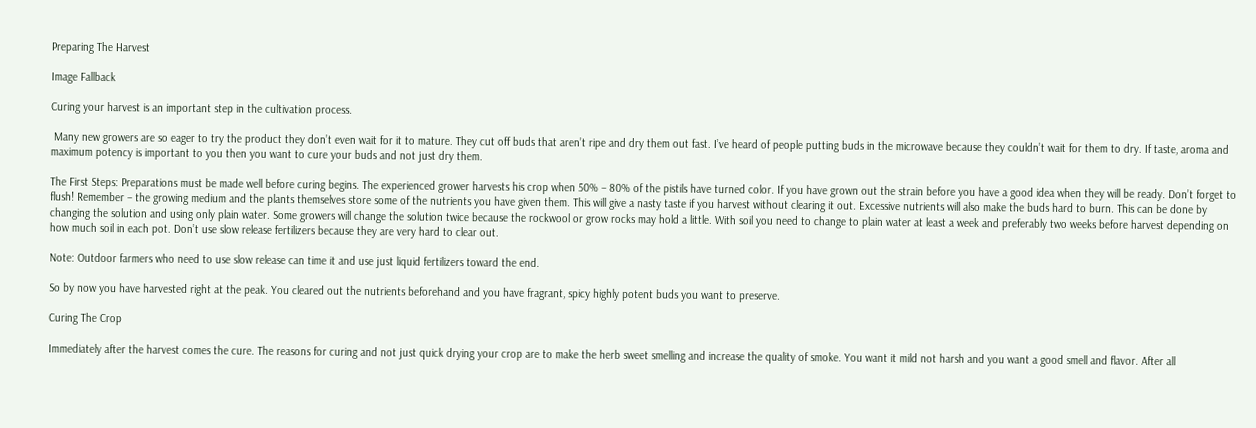Preparing The Harvest

Image Fallback

Curing your harvest is an important step in the cultivation process.

 Many new growers are so eager to try the product they don’t even wait for it to mature. They cut off buds that aren’t ripe and dry them out fast. I’ve heard of people putting buds in the microwave because they couldn’t wait for them to dry. If taste, aroma and maximum potency is important to you then you want to cure your buds and not just dry them.

The First Steps: Preparations must be made well before curing begins. The experienced grower harvests his crop when 50% – 80% of the pistils have turned color. If you have grown out the strain before you have a good idea when they will be ready. Don’t forget to flush! Remember – the growing medium and the plants themselves store some of the nutrients you have given them. This will give a nasty taste if you harvest without clearing it out. Excessive nutrients will also make the buds hard to burn. This can be done by changing the solution and using only plain water. Some growers will change the solution twice because the rockwool or grow rocks may hold a little. With soil you need to change to plain water at least a week and preferably two weeks before harvest depending on how much soil in each pot. Don’t use slow release fertilizers because they are very hard to clear out.

Note: Outdoor farmers who need to use slow release can time it and use just liquid fertilizers toward the end.

So by now you have harvested right at the peak. You cleared out the nutrients beforehand and you have fragrant, spicy highly potent buds you want to preserve.

Curing The Crop

Immediately after the harvest comes the cure. The reasons for curing and not just quick drying your crop are to make the herb sweet smelling and increase the quality of smoke. You want it mild not harsh and you want a good smell and flavor. After all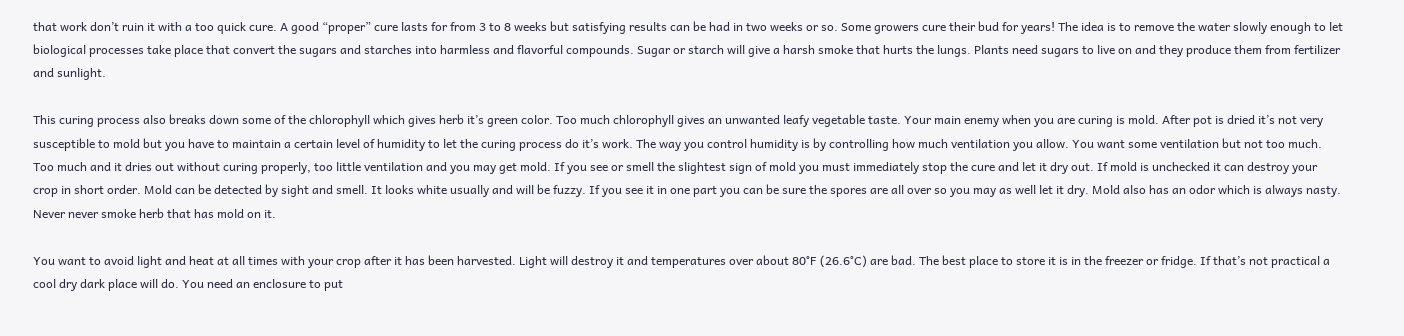that work don’t ruin it with a too quick cure. A good “proper” cure lasts for from 3 to 8 weeks but satisfying results can be had in two weeks or so. Some growers cure their bud for years! The idea is to remove the water slowly enough to let biological processes take place that convert the sugars and starches into harmless and flavorful compounds. Sugar or starch will give a harsh smoke that hurts the lungs. Plants need sugars to live on and they produce them from fertilizer and sunlight.

This curing process also breaks down some of the chlorophyll which gives herb it’s green color. Too much chlorophyll gives an unwanted leafy vegetable taste. Your main enemy when you are curing is mold. After pot is dried it’s not very susceptible to mold but you have to maintain a certain level of humidity to let the curing process do it’s work. The way you control humidity is by controlling how much ventilation you allow. You want some ventilation but not too much. Too much and it dries out without curing properly, too little ventilation and you may get mold. If you see or smell the slightest sign of mold you must immediately stop the cure and let it dry out. If mold is unchecked it can destroy your crop in short order. Mold can be detected by sight and smell. It looks white usually and will be fuzzy. If you see it in one part you can be sure the spores are all over so you may as well let it dry. Mold also has an odor which is always nasty. Never never smoke herb that has mold on it.

You want to avoid light and heat at all times with your crop after it has been harvested. Light will destroy it and temperatures over about 80°F (26.6°C) are bad. The best place to store it is in the freezer or fridge. If that’s not practical a cool dry dark place will do. You need an enclosure to put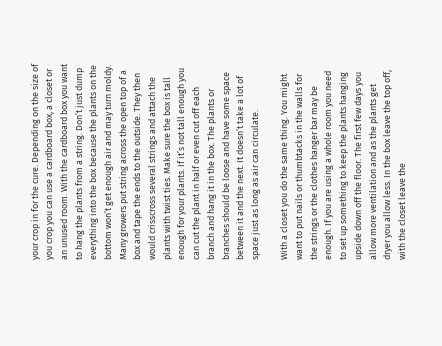your crop in for the cure. Depending on the size of you crop you can use a cardboard box, a closet or an unused room. With the cardboard box you want to hang the plants from a string. Don’t just dump everything into the box because the plants on the bottom won’t get enough air and may turn moldy. Many growers put string across the open top of a box and tape the ends to the outside. They then would crisscross several strings and attach the plants with twist ties. Make sure the box is tall enough for your plants. If it’s not tall enough you can cut the plant in half or even cut off each branch and hang it in the box. The plants or branches should be loose and have some space between it and the next. It doesn’t take a lot of space just as long as air can circulate.

With a closet you do the same thing. You might want to put nails or thumbtacks in the walls for the strings or the clothes hanger bar may be enough. If you are using a whole room you need to set up something to keep the plants hanging upside down off the floor. The first few days you allow more ventilation and as the plants get dryer you allow less. In the box leave the top off, with the closet leave the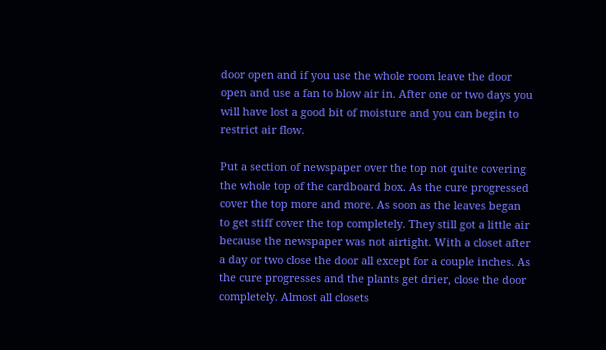door open and if you use the whole room leave the door open and use a fan to blow air in. After one or two days you will have lost a good bit of moisture and you can begin to restrict air flow.

Put a section of newspaper over the top not quite covering the whole top of the cardboard box. As the cure progressed cover the top more and more. As soon as the leaves began to get stiff cover the top completely. They still got a little air because the newspaper was not airtight. With a closet after a day or two close the door all except for a couple inches. As the cure progresses and the plants get drier, close the door completely. Almost all closets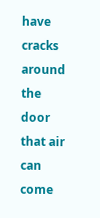have cracks around the door that air can come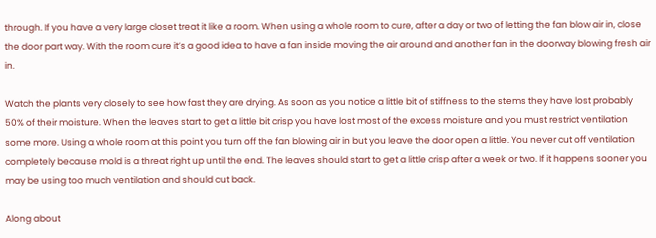through. If you have a very large closet treat it like a room. When using a whole room to cure, after a day or two of letting the fan blow air in, close the door part way. With the room cure it’s a good idea to have a fan inside moving the air around and another fan in the doorway blowing fresh air in.

Watch the plants very closely to see how fast they are drying. As soon as you notice a little bit of stiffness to the stems they have lost probably 50% of their moisture. When the leaves start to get a little bit crisp you have lost most of the excess moisture and you must restrict ventilation some more. Using a whole room at this point you turn off the fan blowing air in but you leave the door open a little. You never cut off ventilation completely because mold is a threat right up until the end. The leaves should start to get a little crisp after a week or two. If it happens sooner you may be using too much ventilation and should cut back.

Along about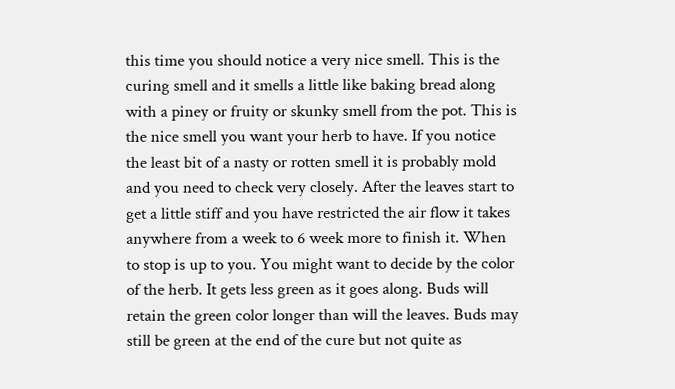this time you should notice a very nice smell. This is the curing smell and it smells a little like baking bread along with a piney or fruity or skunky smell from the pot. This is the nice smell you want your herb to have. If you notice the least bit of a nasty or rotten smell it is probably mold and you need to check very closely. After the leaves start to get a little stiff and you have restricted the air flow it takes anywhere from a week to 6 week more to finish it. When to stop is up to you. You might want to decide by the color of the herb. It gets less green as it goes along. Buds will retain the green color longer than will the leaves. Buds may still be green at the end of the cure but not quite as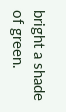bright a shade of green.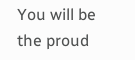You will be the proud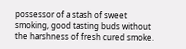possessor of a stash of sweet smoking, good tasting buds without the harshness of fresh cured smoke.